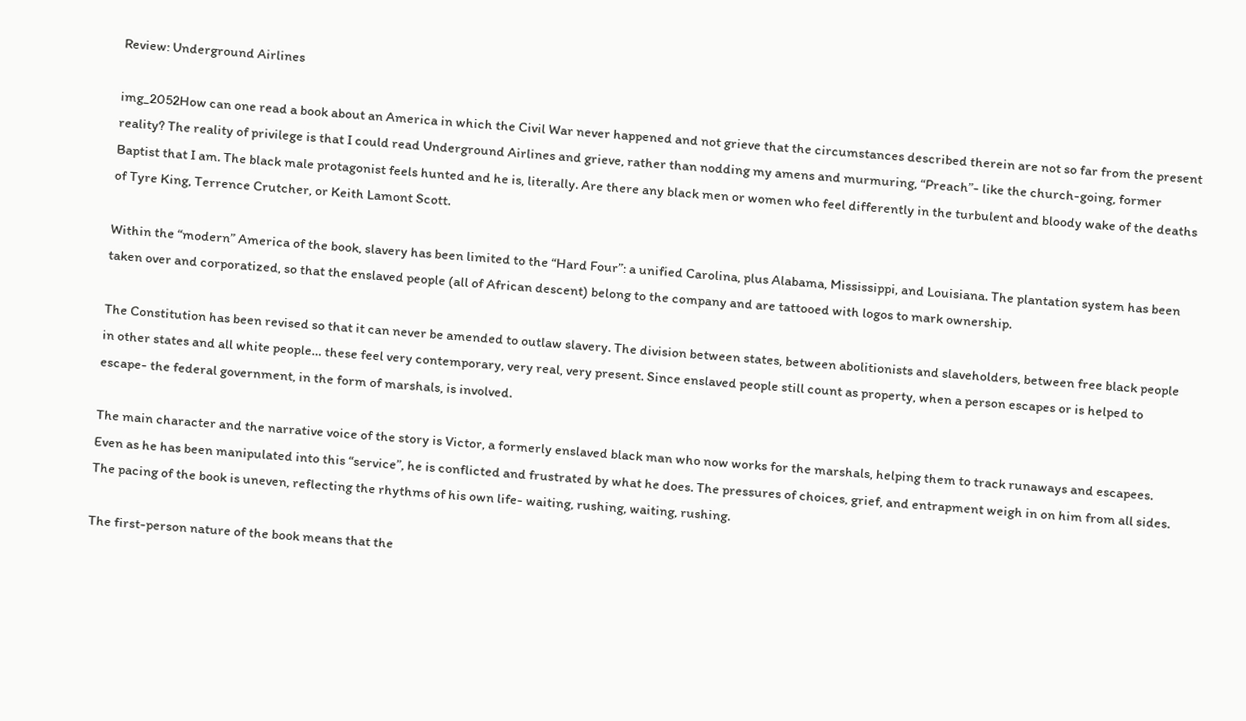Review: Underground Airlines

img_2052How can one read a book about an America in which the Civil War never happened and not grieve that the circumstances described therein are not so far from the present reality? The reality of privilege is that I could read Underground Airlines and grieve, rather than nodding my amens and murmuring, “Preach”- like the church-going, former Baptist that I am. The black male protagonist feels hunted and he is, literally. Are there any black men or women who feel differently in the turbulent and bloody wake of the deaths of Tyre King, Terrence Crutcher, or Keith Lamont Scott.

Within the “modern” America of the book, slavery has been limited to the “Hard Four”: a unified Carolina, plus Alabama, Mississippi, and Louisiana. The plantation system has been taken over and corporatized, so that the enslaved people (all of African descent) belong to the company and are tattooed with logos to mark ownership.

The Constitution has been revised so that it can never be amended to outlaw slavery. The division between states, between abolitionists and slaveholders, between free black people in other states and all white people… these feel very contemporary, very real, very present. Since enslaved people still count as property, when a person escapes or is helped to escape- the federal government, in the form of marshals, is involved.

The main character and the narrative voice of the story is Victor, a formerly enslaved black man who now works for the marshals, helping them to track runaways and escapees. Even as he has been manipulated into this “service”, he is conflicted and frustrated by what he does. The pressures of choices, grief, and entrapment weigh in on him from all sides. The pacing of the book is uneven, reflecting the rhythms of his own life- waiting, rushing, waiting, rushing.

The first-person nature of the book means that the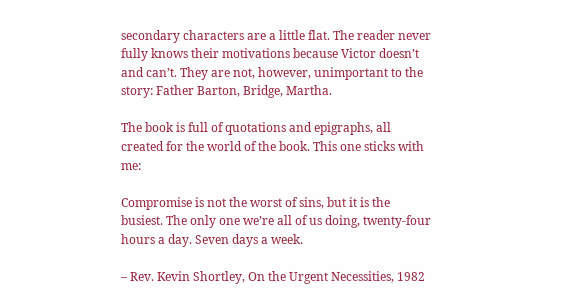secondary characters are a little flat. The reader never fully knows their motivations because Victor doesn’t and can’t. They are not, however, unimportant to the story: Father Barton, Bridge, Martha.

The book is full of quotations and epigraphs, all created for the world of the book. This one sticks with me:

Compromise is not the worst of sins, but it is the busiest. The only one we’re all of us doing, twenty-four hours a day. Seven days a week.

– Rev. Kevin Shortley, On the Urgent Necessities, 1982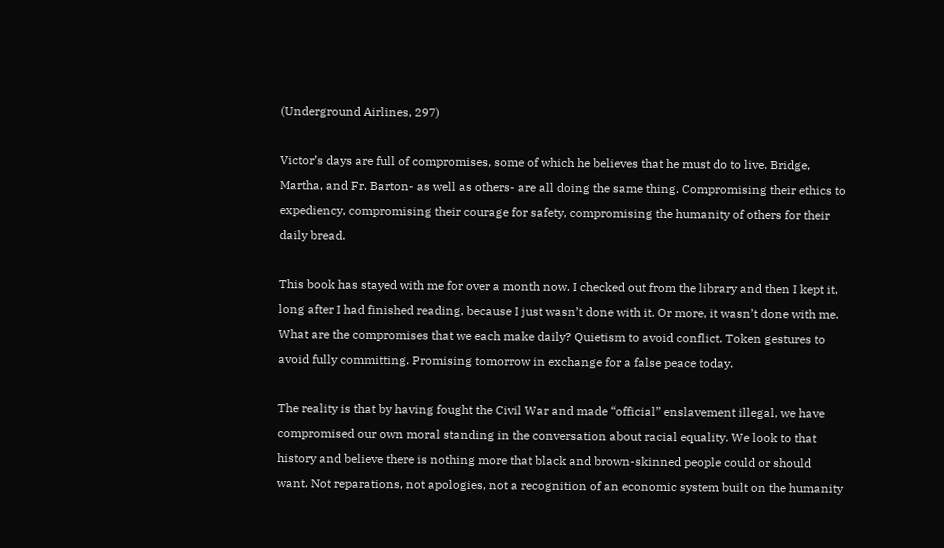(Underground Airlines, 297)

Victor’s days are full of compromises, some of which he believes that he must do to live. Bridge, Martha, and Fr. Barton- as well as others- are all doing the same thing. Compromising their ethics to expediency, compromising their courage for safety, compromising the humanity of others for their daily bread.

This book has stayed with me for over a month now. I checked out from the library and then I kept it, long after I had finished reading, because I just wasn’t done with it. Or more, it wasn’t done with me. What are the compromises that we each make daily? Quietism to avoid conflict. Token gestures to avoid fully committing. Promising tomorrow in exchange for a false peace today.

The reality is that by having fought the Civil War and made “official” enslavement illegal, we have compromised our own moral standing in the conversation about racial equality. We look to that history and believe there is nothing more that black and brown-skinned people could or should want. Not reparations, not apologies, not a recognition of an economic system built on the humanity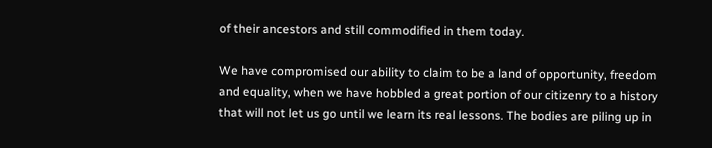of their ancestors and still commodified in them today.

We have compromised our ability to claim to be a land of opportunity, freedom and equality, when we have hobbled a great portion of our citizenry to a history that will not let us go until we learn its real lessons. The bodies are piling up in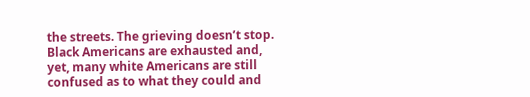the streets. The grieving doesn’t stop. Black Americans are exhausted and, yet, many white Americans are still confused as to what they could and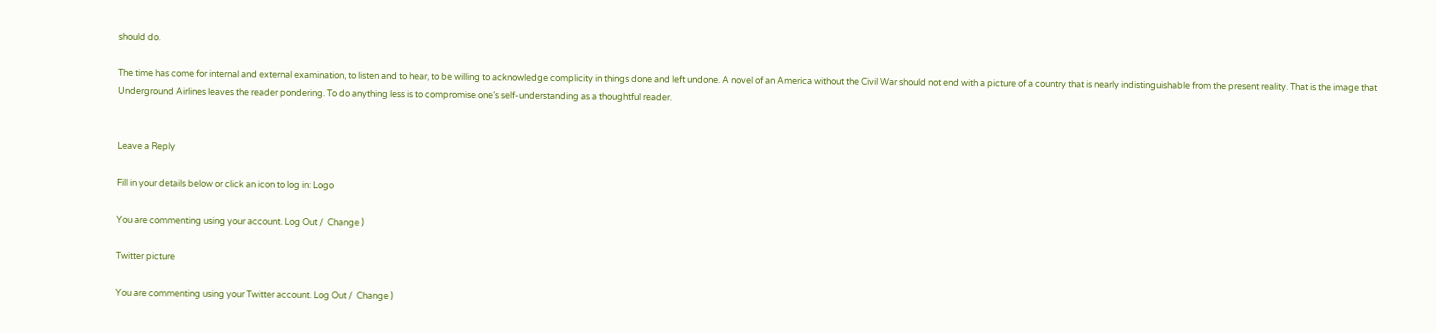should do.

The time has come for internal and external examination, to listen and to hear, to be willing to acknowledge complicity in things done and left undone. A novel of an America without the Civil War should not end with a picture of a country that is nearly indistinguishable from the present reality. That is the image that Underground Airlines leaves the reader pondering. To do anything less is to compromise one’s self-understanding as a thoughtful reader.


Leave a Reply

Fill in your details below or click an icon to log in: Logo

You are commenting using your account. Log Out /  Change )

Twitter picture

You are commenting using your Twitter account. Log Out /  Change )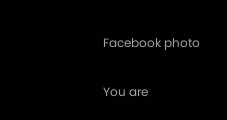Facebook photo

You are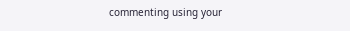commenting using your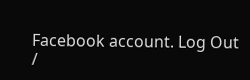Facebook account. Log Out /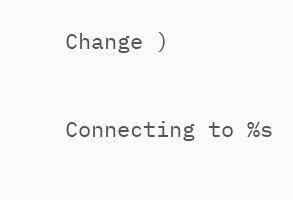Change )

Connecting to %s